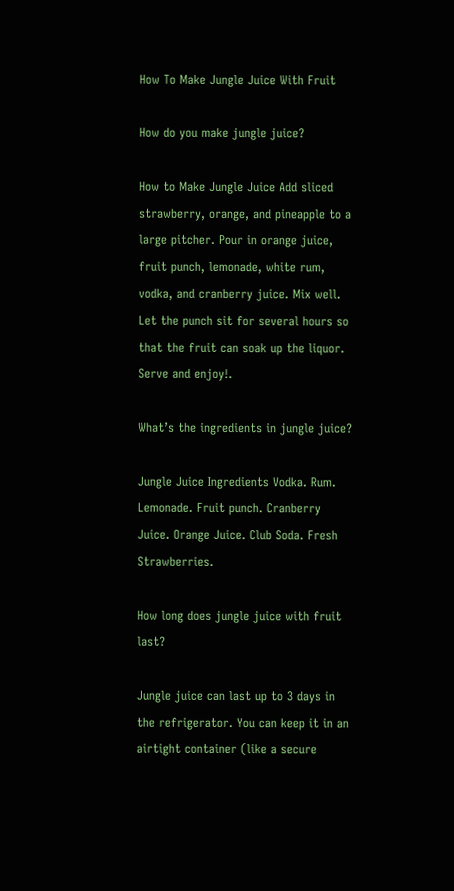How To Make Jungle Juice With Fruit

How do you make jungle juice?

How to Make Jungle Juice Add sliced strawberry, orange, and pineapple to a large pitcher. Pour in orange juice, fruit punch, lemonade, white rum, vodka, and cranberry juice. Mix well. Let the punch sit for several hours so that the fruit can soak up the liquor. Serve and enjoy!.

What’s the ingredients in jungle juice?

Jungle Juice Ingredients Vodka. Rum. Lemonade. Fruit punch. Cranberry Juice. Orange Juice. Club Soda. Fresh Strawberries.

How long does jungle juice with fruit last?

Jungle juice can last up to 3 days in the refrigerator. You can keep it in an airtight container (like a secure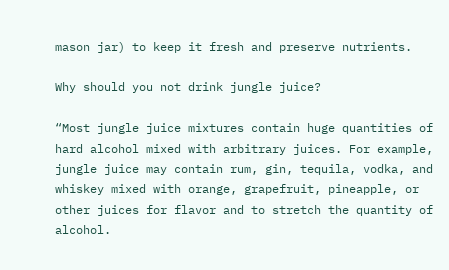mason jar) to keep it fresh and preserve nutrients.

Why should you not drink jungle juice?

“Most jungle juice mixtures contain huge quantities of hard alcohol mixed with arbitrary juices. For example, jungle juice may contain rum, gin, tequila, vodka, and whiskey mixed with orange, grapefruit, pineapple, or other juices for flavor and to stretch the quantity of alcohol.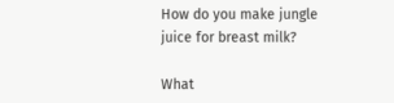How do you make jungle juice for breast milk?

What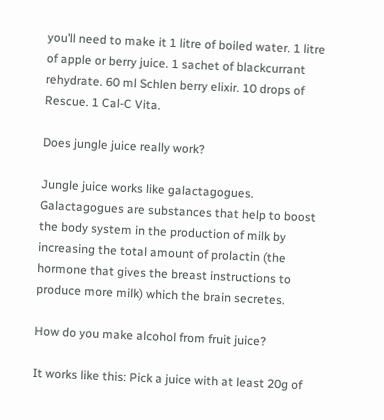you’ll need to make it 1 litre of boiled water. 1 litre of apple or berry juice. 1 sachet of blackcurrant rehydrate. 60 ml Schlen berry elixir. 10 drops of Rescue. 1 Cal-C Vita.

Does jungle juice really work?

Jungle juice works like galactagogues. Galactagogues are substances that help to boost the body system in the production of milk by increasing the total amount of prolactin (the hormone that gives the breast instructions to produce more milk) which the brain secretes.

How do you make alcohol from fruit juice?

It works like this: Pick a juice with at least 20g of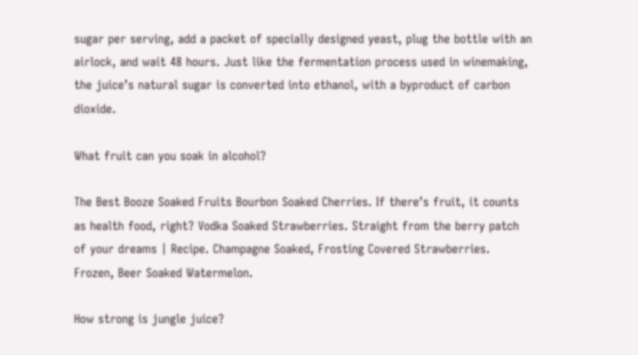sugar per serving, add a packet of specially designed yeast, plug the bottle with an airlock, and wait 48 hours. Just like the fermentation process used in winemaking, the juice’s natural sugar is converted into ethanol, with a byproduct of carbon dioxide.

What fruit can you soak in alcohol?

The Best Booze Soaked Fruits Bourbon Soaked Cherries. If there’s fruit, it counts as health food, right? Vodka Soaked Strawberries. Straight from the berry patch of your dreams | Recipe. Champagne Soaked, Frosting Covered Strawberries. Frozen, Beer Soaked Watermelon.

How strong is jungle juice?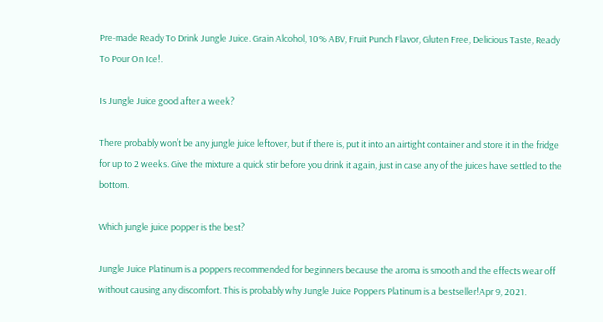Pre-made Ready To Drink Jungle Juice. Grain Alcohol, 10% ABV, Fruit Punch Flavor, Gluten Free, Delicious Taste, Ready To Pour On Ice!.

Is Jungle Juice good after a week?

There probably won’t be any jungle juice leftover, but if there is, put it into an airtight container and store it in the fridge for up to 2 weeks. Give the mixture a quick stir before you drink it again, just in case any of the juices have settled to the bottom.

Which jungle juice popper is the best?

Jungle Juice Platinum is a poppers recommended for beginners because the aroma is smooth and the effects wear off without causing any discomfort. This is probably why Jungle Juice Poppers Platinum is a bestseller!Apr 9, 2021.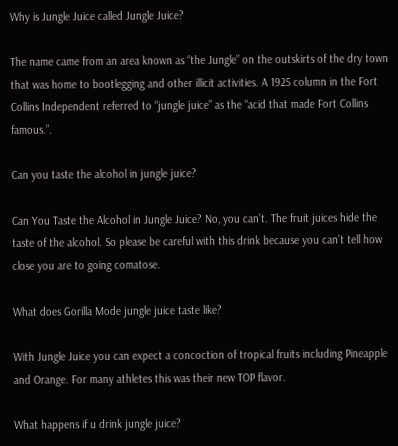Why is Jungle Juice called Jungle Juice?

The name came from an area known as “the Jungle” on the outskirts of the dry town that was home to bootlegging and other illicit activities. A 1925 column in the Fort Collins Independent referred to “jungle juice” as the “acid that made Fort Collins famous.”.

Can you taste the alcohol in jungle juice?

Can You Taste the Alcohol in Jungle Juice? No, you can’t. The fruit juices hide the taste of the alcohol. So please be careful with this drink because you can’t tell how close you are to going comatose.

What does Gorilla Mode jungle juice taste like?

With Jungle Juice you can expect a concoction of tropical fruits including Pineapple and Orange. For many athletes this was their new TOP flavor.

What happens if u drink jungle juice?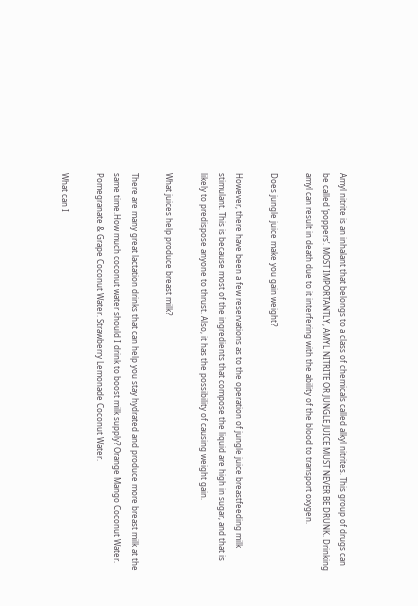Amyl nitrite is an inhalant that belongs to a class of chemicals called alkyl nitrites. This group of drugs can be called ‘poppers’. MOST IMPORTANTLY, AMYL NITRITE OR JUNGLE JUICE MUST NEVER BE DRUNK. Drinking amyl can result in death due to it interfering with the ability of the blood to transport oxygen.

Does jungle juice make you gain weight?

However, there have been a few reservations as to the operation of jungle juice breastfeeding milk stimulant. This is because most of the ingredients that compose the liquid are high in sugar, and that is likely to predispose anyone to thrust. Also, it has the possibility of causing weight gain.

What juices help produce breast milk?

There are many great lactation drinks that can help you stay hydrated and produce more breast milk at the same time.How much coconut water should I drink to boost milk supply? Orange Mango Coconut Water. Pomegranate & Grape Coconut Water. Strawberry Lemonade Coconut Water.

What can I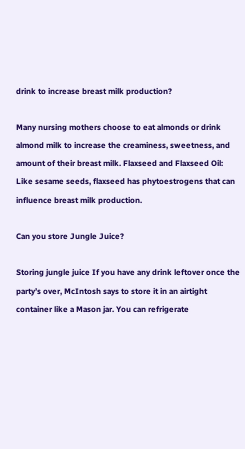drink to increase breast milk production?

Many nursing mothers choose to eat almonds or drink almond milk to increase the creaminess, sweetness, and amount of their breast milk. Flaxseed and Flaxseed Oil: Like sesame seeds, flaxseed has phytoestrogens that can influence breast milk production.

Can you store Jungle Juice?

Storing jungle juice If you have any drink leftover once the party’s over, McIntosh says to store it in an airtight container like a Mason jar. You can refrigerate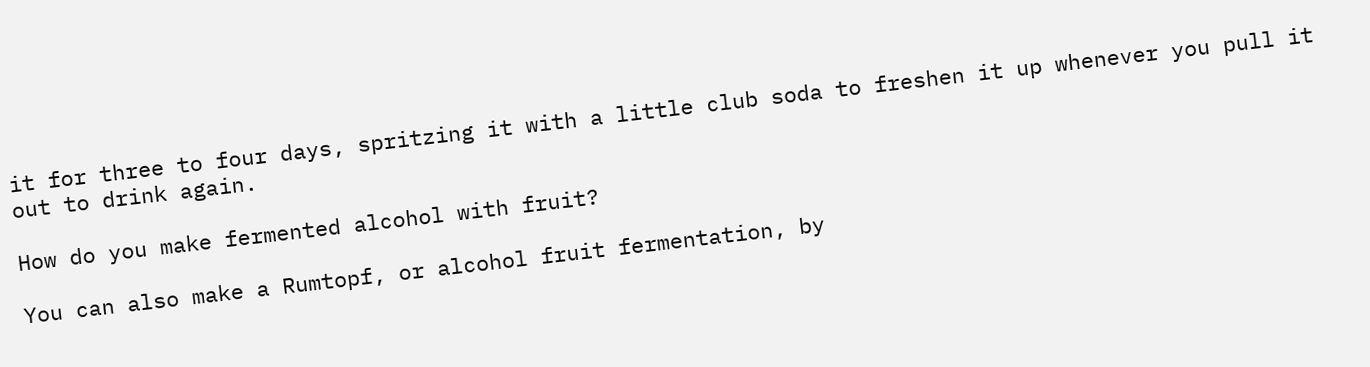it for three to four days, spritzing it with a little club soda to freshen it up whenever you pull it out to drink again.

How do you make fermented alcohol with fruit?

You can also make a Rumtopf, or alcohol fruit fermentation, by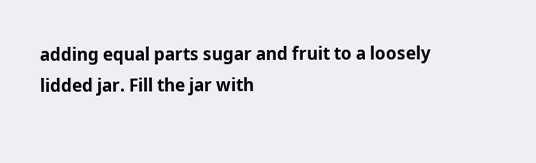adding equal parts sugar and fruit to a loosely lidded jar. Fill the jar with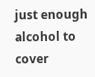just enough alcohol to cover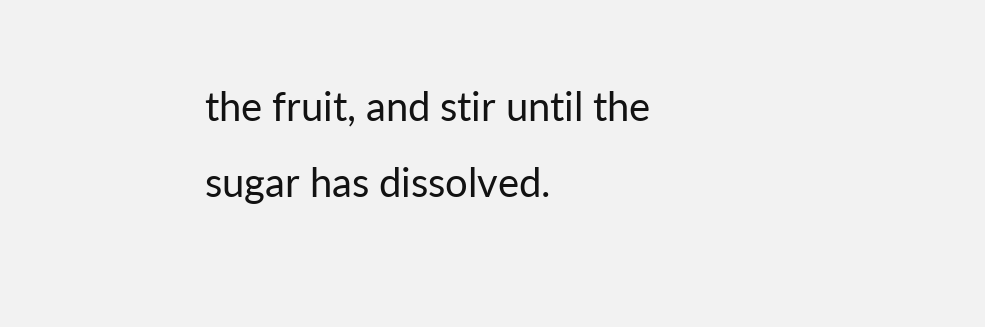the fruit, and stir until the sugar has dissolved.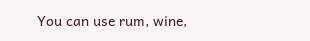You can use rum, wine,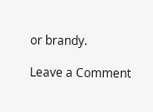or brandy.

Leave a Comment